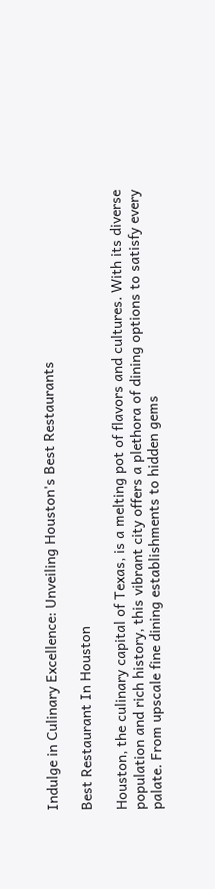Indulge in Culinary Excellence: Unveiling Houston's Best Restaurants

Best Restaurant In Houston

Houston, the culinary capital of Texas, is a melting pot of flavors and cultures. With its diverse population and rich history, this vibrant city offers a plethora of dining options to satisfy every palate. From upscale fine dining establishments to hidden gems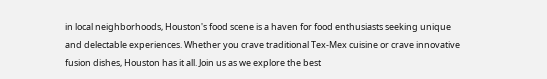in local neighborhoods, Houston's food scene is a haven for food enthusiasts seeking unique and delectable experiences. Whether you crave traditional Tex-Mex cuisine or crave innovative fusion dishes, Houston has it all. Join us as we explore the best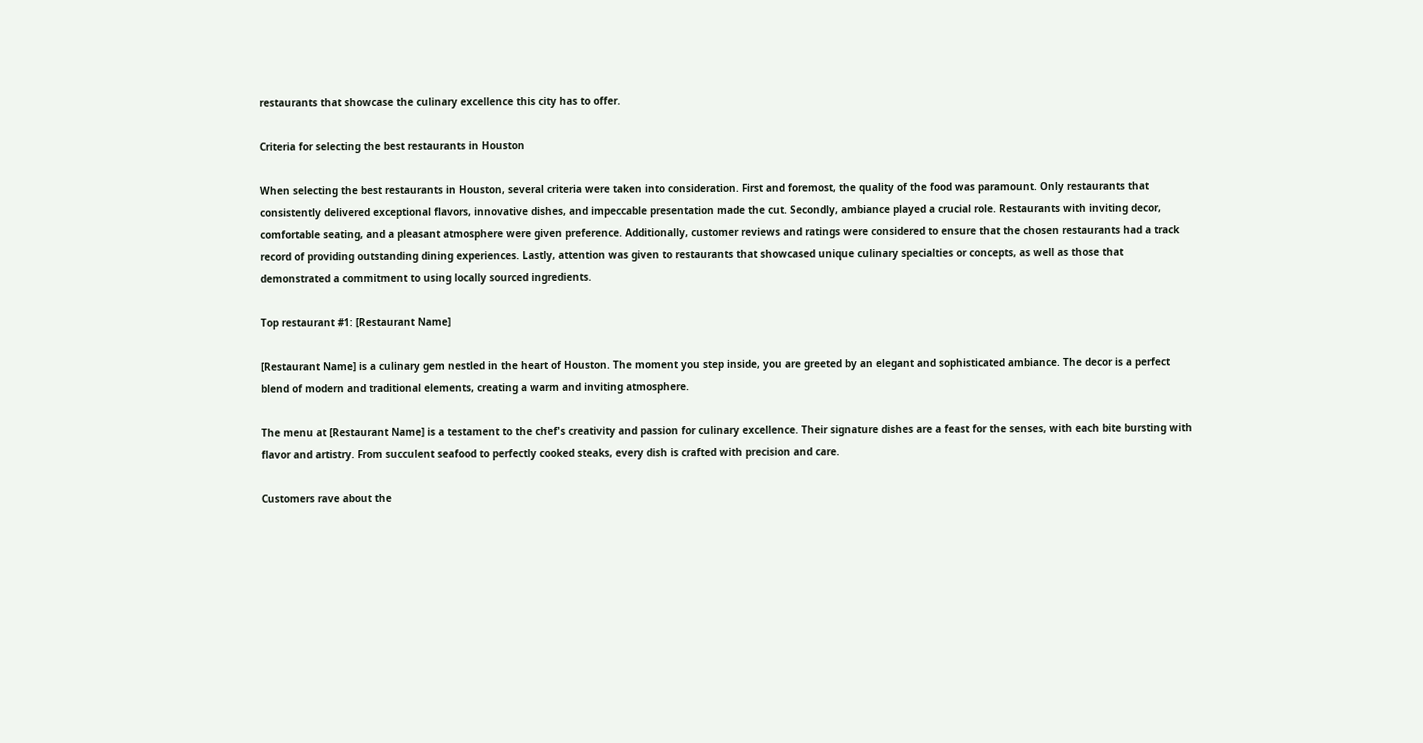restaurants that showcase the culinary excellence this city has to offer.

Criteria for selecting the best restaurants in Houston

When selecting the best restaurants in Houston, several criteria were taken into consideration. First and foremost, the quality of the food was paramount. Only restaurants that consistently delivered exceptional flavors, innovative dishes, and impeccable presentation made the cut. Secondly, ambiance played a crucial role. Restaurants with inviting decor, comfortable seating, and a pleasant atmosphere were given preference. Additionally, customer reviews and ratings were considered to ensure that the chosen restaurants had a track record of providing outstanding dining experiences. Lastly, attention was given to restaurants that showcased unique culinary specialties or concepts, as well as those that demonstrated a commitment to using locally sourced ingredients.

Top restaurant #1: [Restaurant Name]

[Restaurant Name] is a culinary gem nestled in the heart of Houston. The moment you step inside, you are greeted by an elegant and sophisticated ambiance. The decor is a perfect blend of modern and traditional elements, creating a warm and inviting atmosphere.

The menu at [Restaurant Name] is a testament to the chef's creativity and passion for culinary excellence. Their signature dishes are a feast for the senses, with each bite bursting with flavor and artistry. From succulent seafood to perfectly cooked steaks, every dish is crafted with precision and care.

Customers rave about the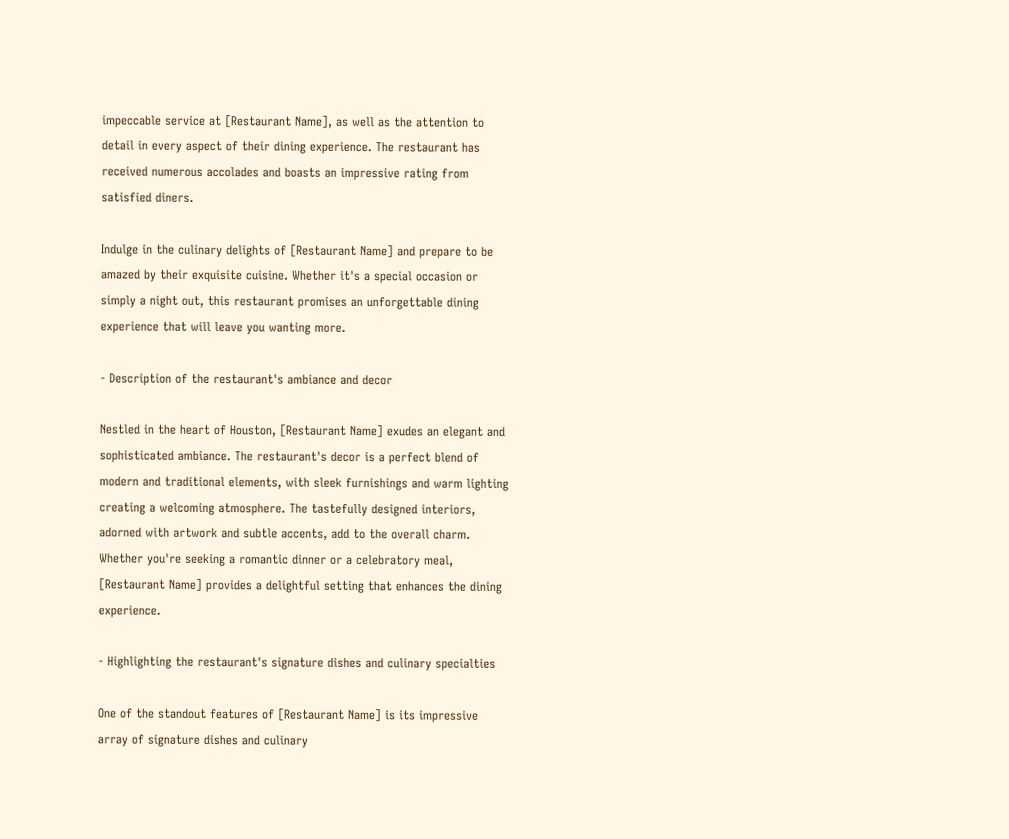impeccable service at [Restaurant Name], as well as the attention to detail in every aspect of their dining experience. The restaurant has received numerous accolades and boasts an impressive rating from satisfied diners.

Indulge in the culinary delights of [Restaurant Name] and prepare to be amazed by their exquisite cuisine. Whether it's a special occasion or simply a night out, this restaurant promises an unforgettable dining experience that will leave you wanting more.

- Description of the restaurant's ambiance and decor

Nestled in the heart of Houston, [Restaurant Name] exudes an elegant and sophisticated ambiance. The restaurant's decor is a perfect blend of modern and traditional elements, with sleek furnishings and warm lighting creating a welcoming atmosphere. The tastefully designed interiors, adorned with artwork and subtle accents, add to the overall charm. Whether you're seeking a romantic dinner or a celebratory meal, [Restaurant Name] provides a delightful setting that enhances the dining experience.

- Highlighting the restaurant's signature dishes and culinary specialties

One of the standout features of [Restaurant Name] is its impressive array of signature dishes and culinary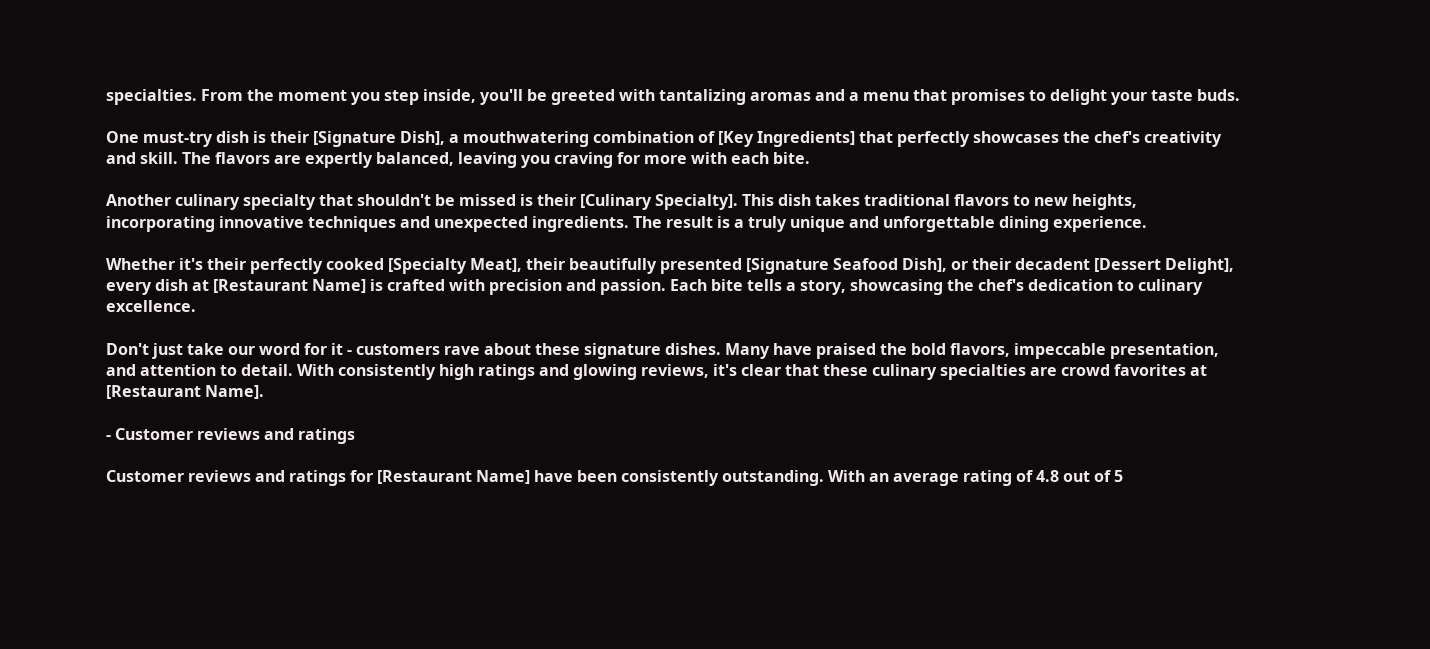specialties. From the moment you step inside, you'll be greeted with tantalizing aromas and a menu that promises to delight your taste buds.

One must-try dish is their [Signature Dish], a mouthwatering combination of [Key Ingredients] that perfectly showcases the chef's creativity and skill. The flavors are expertly balanced, leaving you craving for more with each bite.

Another culinary specialty that shouldn't be missed is their [Culinary Specialty]. This dish takes traditional flavors to new heights, incorporating innovative techniques and unexpected ingredients. The result is a truly unique and unforgettable dining experience.

Whether it's their perfectly cooked [Specialty Meat], their beautifully presented [Signature Seafood Dish], or their decadent [Dessert Delight], every dish at [Restaurant Name] is crafted with precision and passion. Each bite tells a story, showcasing the chef's dedication to culinary excellence.

Don't just take our word for it - customers rave about these signature dishes. Many have praised the bold flavors, impeccable presentation, and attention to detail. With consistently high ratings and glowing reviews, it's clear that these culinary specialties are crowd favorites at [Restaurant Name].

- Customer reviews and ratings

Customer reviews and ratings for [Restaurant Name] have been consistently outstanding. With an average rating of 4.8 out of 5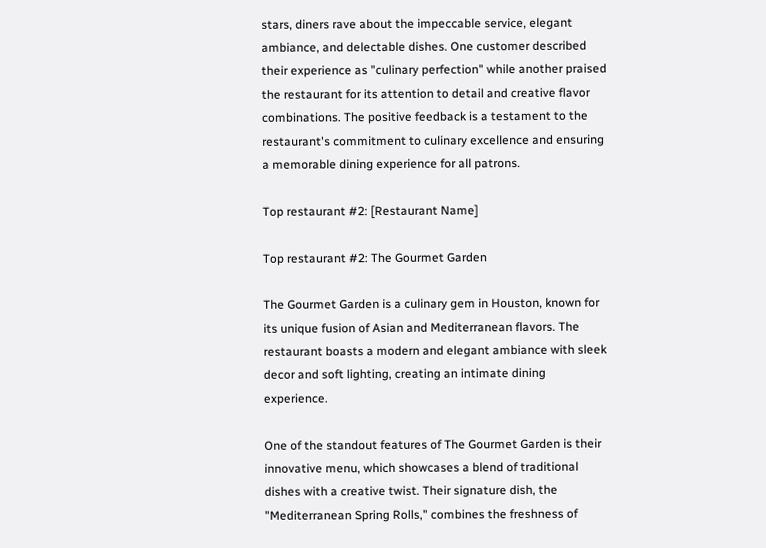stars, diners rave about the impeccable service, elegant ambiance, and delectable dishes. One customer described their experience as "culinary perfection" while another praised the restaurant for its attention to detail and creative flavor combinations. The positive feedback is a testament to the restaurant's commitment to culinary excellence and ensuring a memorable dining experience for all patrons.

Top restaurant #2: [Restaurant Name]

Top restaurant #2: The Gourmet Garden

The Gourmet Garden is a culinary gem in Houston, known for its unique fusion of Asian and Mediterranean flavors. The restaurant boasts a modern and elegant ambiance with sleek decor and soft lighting, creating an intimate dining experience.

One of the standout features of The Gourmet Garden is their innovative menu, which showcases a blend of traditional dishes with a creative twist. Their signature dish, the "Mediterranean Spring Rolls," combines the freshness of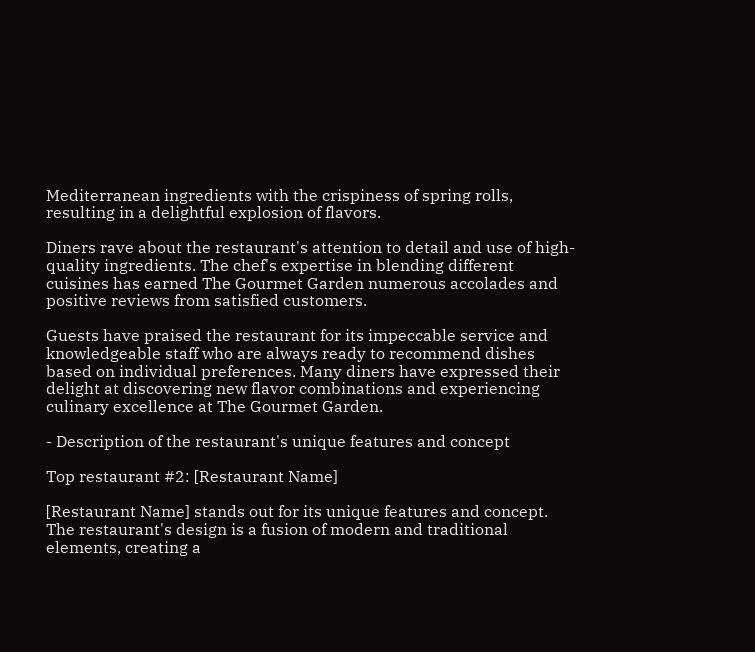Mediterranean ingredients with the crispiness of spring rolls, resulting in a delightful explosion of flavors.

Diners rave about the restaurant's attention to detail and use of high-quality ingredients. The chef's expertise in blending different cuisines has earned The Gourmet Garden numerous accolades and positive reviews from satisfied customers.

Guests have praised the restaurant for its impeccable service and knowledgeable staff who are always ready to recommend dishes based on individual preferences. Many diners have expressed their delight at discovering new flavor combinations and experiencing culinary excellence at The Gourmet Garden.

- Description of the restaurant's unique features and concept

Top restaurant #2: [Restaurant Name]

[Restaurant Name] stands out for its unique features and concept. The restaurant's design is a fusion of modern and traditional elements, creating a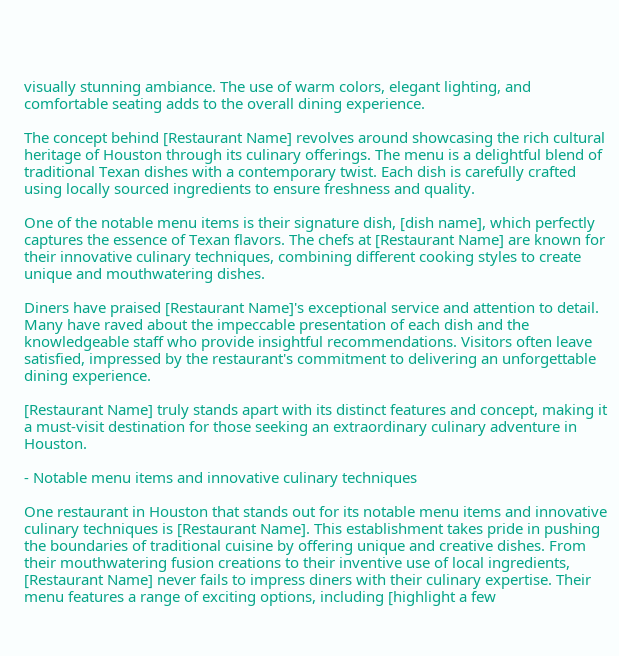visually stunning ambiance. The use of warm colors, elegant lighting, and comfortable seating adds to the overall dining experience.

The concept behind [Restaurant Name] revolves around showcasing the rich cultural heritage of Houston through its culinary offerings. The menu is a delightful blend of traditional Texan dishes with a contemporary twist. Each dish is carefully crafted using locally sourced ingredients to ensure freshness and quality.

One of the notable menu items is their signature dish, [dish name], which perfectly captures the essence of Texan flavors. The chefs at [Restaurant Name] are known for their innovative culinary techniques, combining different cooking styles to create unique and mouthwatering dishes.

Diners have praised [Restaurant Name]'s exceptional service and attention to detail. Many have raved about the impeccable presentation of each dish and the knowledgeable staff who provide insightful recommendations. Visitors often leave satisfied, impressed by the restaurant's commitment to delivering an unforgettable dining experience.

[Restaurant Name] truly stands apart with its distinct features and concept, making it a must-visit destination for those seeking an extraordinary culinary adventure in Houston.

- Notable menu items and innovative culinary techniques

One restaurant in Houston that stands out for its notable menu items and innovative culinary techniques is [Restaurant Name]. This establishment takes pride in pushing the boundaries of traditional cuisine by offering unique and creative dishes. From their mouthwatering fusion creations to their inventive use of local ingredients, [Restaurant Name] never fails to impress diners with their culinary expertise. Their menu features a range of exciting options, including [highlight a few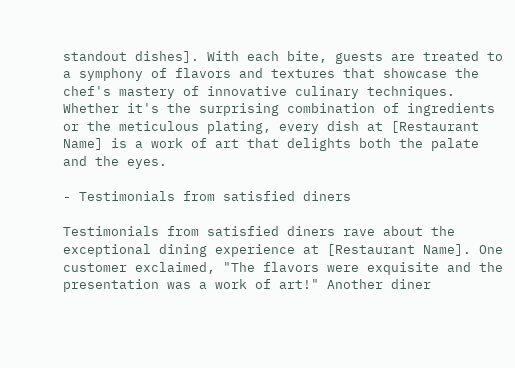standout dishes]. With each bite, guests are treated to a symphony of flavors and textures that showcase the chef's mastery of innovative culinary techniques. Whether it's the surprising combination of ingredients or the meticulous plating, every dish at [Restaurant Name] is a work of art that delights both the palate and the eyes.

- Testimonials from satisfied diners

Testimonials from satisfied diners rave about the exceptional dining experience at [Restaurant Name]. One customer exclaimed, "The flavors were exquisite and the presentation was a work of art!" Another diner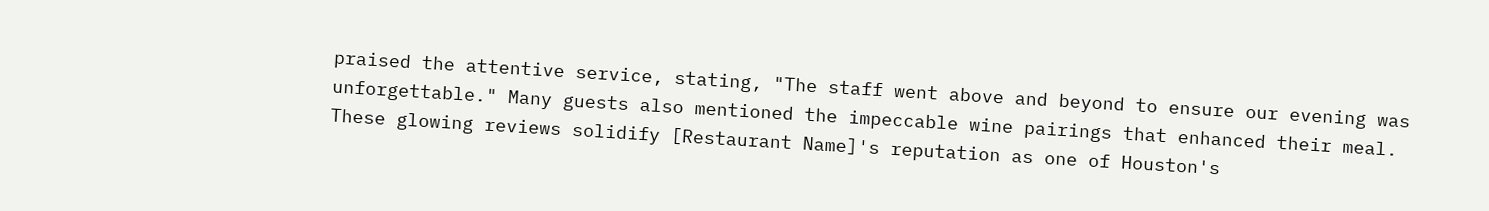praised the attentive service, stating, "The staff went above and beyond to ensure our evening was unforgettable." Many guests also mentioned the impeccable wine pairings that enhanced their meal. These glowing reviews solidify [Restaurant Name]'s reputation as one of Houston's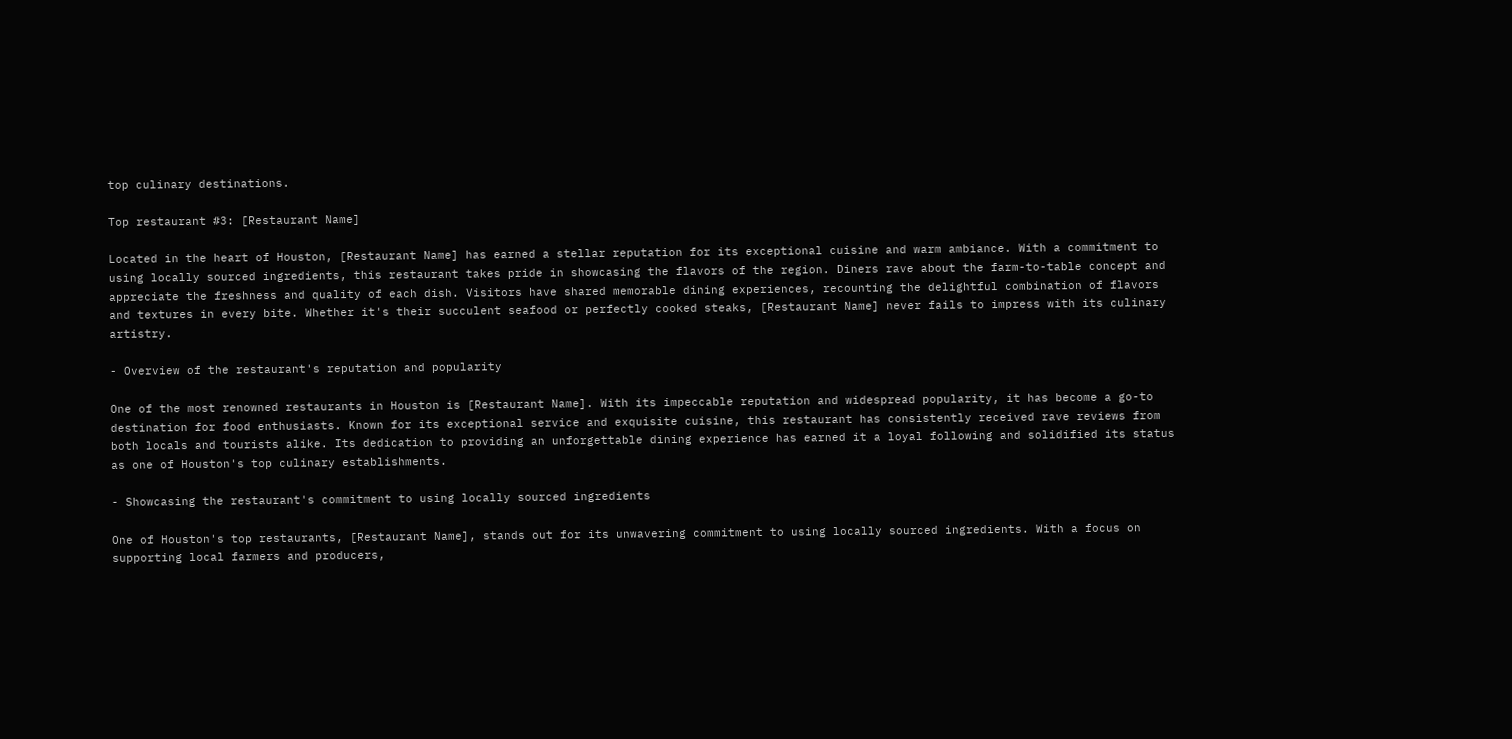top culinary destinations.

Top restaurant #3: [Restaurant Name]

Located in the heart of Houston, [Restaurant Name] has earned a stellar reputation for its exceptional cuisine and warm ambiance. With a commitment to using locally sourced ingredients, this restaurant takes pride in showcasing the flavors of the region. Diners rave about the farm-to-table concept and appreciate the freshness and quality of each dish. Visitors have shared memorable dining experiences, recounting the delightful combination of flavors and textures in every bite. Whether it's their succulent seafood or perfectly cooked steaks, [Restaurant Name] never fails to impress with its culinary artistry.

- Overview of the restaurant's reputation and popularity

One of the most renowned restaurants in Houston is [Restaurant Name]. With its impeccable reputation and widespread popularity, it has become a go-to destination for food enthusiasts. Known for its exceptional service and exquisite cuisine, this restaurant has consistently received rave reviews from both locals and tourists alike. Its dedication to providing an unforgettable dining experience has earned it a loyal following and solidified its status as one of Houston's top culinary establishments.

- Showcasing the restaurant's commitment to using locally sourced ingredients

One of Houston's top restaurants, [Restaurant Name], stands out for its unwavering commitment to using locally sourced ingredients. With a focus on supporting local farmers and producers,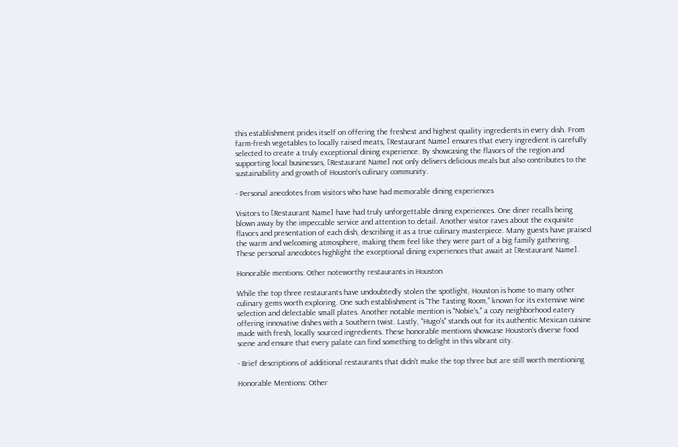this establishment prides itself on offering the freshest and highest quality ingredients in every dish. From farm-fresh vegetables to locally raised meats, [Restaurant Name] ensures that every ingredient is carefully selected to create a truly exceptional dining experience. By showcasing the flavors of the region and supporting local businesses, [Restaurant Name] not only delivers delicious meals but also contributes to the sustainability and growth of Houston's culinary community.

- Personal anecdotes from visitors who have had memorable dining experiences

Visitors to [Restaurant Name] have had truly unforgettable dining experiences. One diner recalls being blown away by the impeccable service and attention to detail. Another visitor raves about the exquisite flavors and presentation of each dish, describing it as a true culinary masterpiece. Many guests have praised the warm and welcoming atmosphere, making them feel like they were part of a big family gathering. These personal anecdotes highlight the exceptional dining experiences that await at [Restaurant Name].

Honorable mentions: Other noteworthy restaurants in Houston

While the top three restaurants have undoubtedly stolen the spotlight, Houston is home to many other culinary gems worth exploring. One such establishment is "The Tasting Room," known for its extensive wine selection and delectable small plates. Another notable mention is "Nobie's," a cozy neighborhood eatery offering innovative dishes with a Southern twist. Lastly, "Hugo's" stands out for its authentic Mexican cuisine made with fresh, locally sourced ingredients. These honorable mentions showcase Houston's diverse food scene and ensure that every palate can find something to delight in this vibrant city.

- Brief descriptions of additional restaurants that didn't make the top three but are still worth mentioning

Honorable Mentions: Other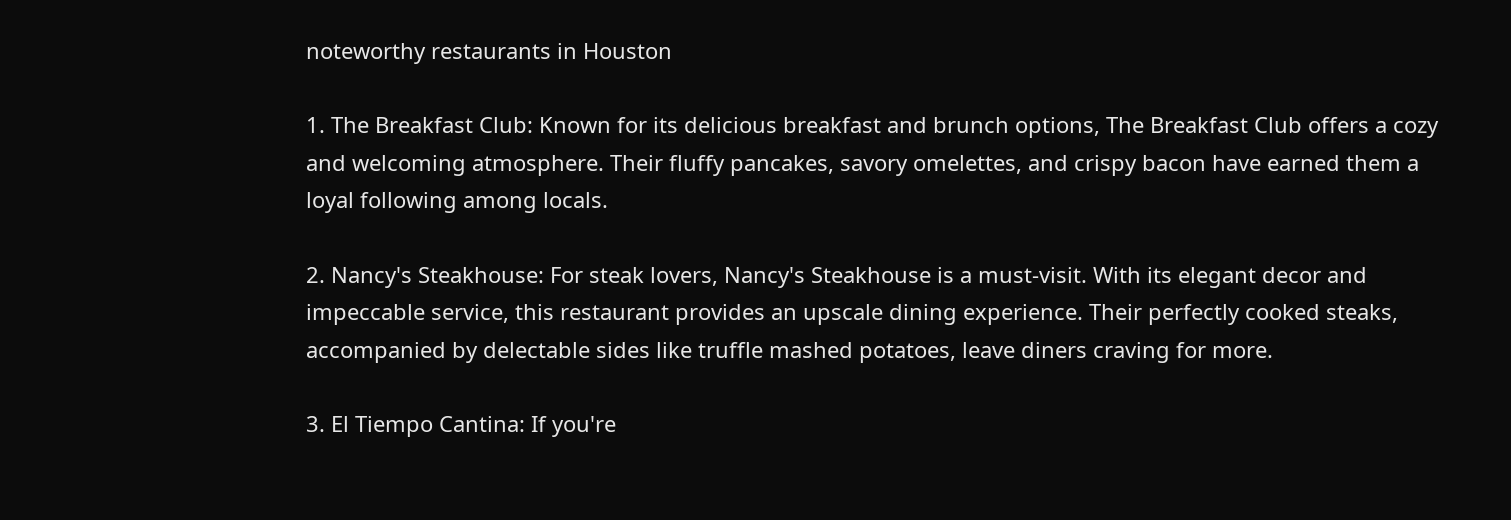noteworthy restaurants in Houston

1. The Breakfast Club: Known for its delicious breakfast and brunch options, The Breakfast Club offers a cozy and welcoming atmosphere. Their fluffy pancakes, savory omelettes, and crispy bacon have earned them a loyal following among locals.

2. Nancy's Steakhouse: For steak lovers, Nancy's Steakhouse is a must-visit. With its elegant decor and impeccable service, this restaurant provides an upscale dining experience. Their perfectly cooked steaks, accompanied by delectable sides like truffle mashed potatoes, leave diners craving for more.

3. El Tiempo Cantina: If you're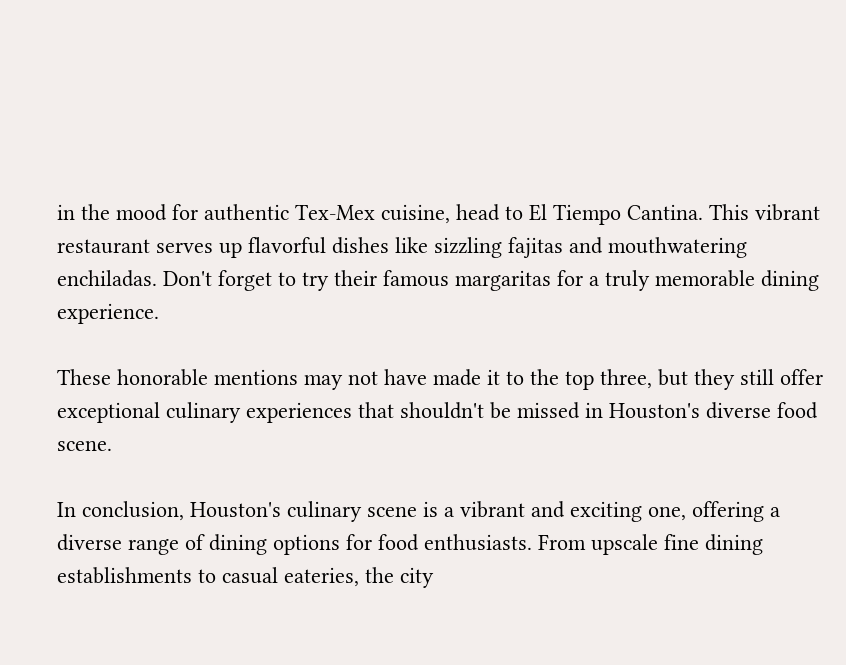in the mood for authentic Tex-Mex cuisine, head to El Tiempo Cantina. This vibrant restaurant serves up flavorful dishes like sizzling fajitas and mouthwatering enchiladas. Don't forget to try their famous margaritas for a truly memorable dining experience.

These honorable mentions may not have made it to the top three, but they still offer exceptional culinary experiences that shouldn't be missed in Houston's diverse food scene.

In conclusion, Houston's culinary scene is a vibrant and exciting one, offering a diverse range of dining options for food enthusiasts. From upscale fine dining establishments to casual eateries, the city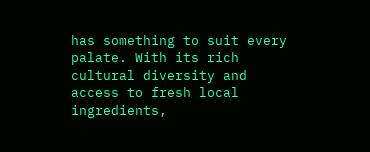has something to suit every palate. With its rich cultural diversity and access to fresh local ingredients,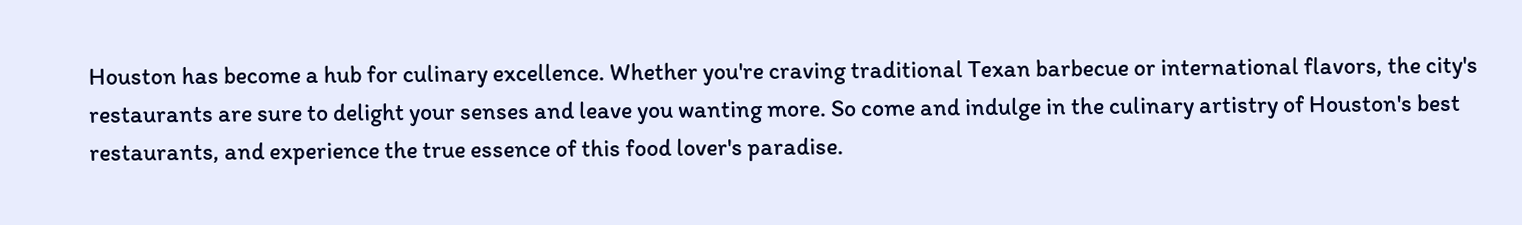Houston has become a hub for culinary excellence. Whether you're craving traditional Texan barbecue or international flavors, the city's restaurants are sure to delight your senses and leave you wanting more. So come and indulge in the culinary artistry of Houston's best restaurants, and experience the true essence of this food lover's paradise.